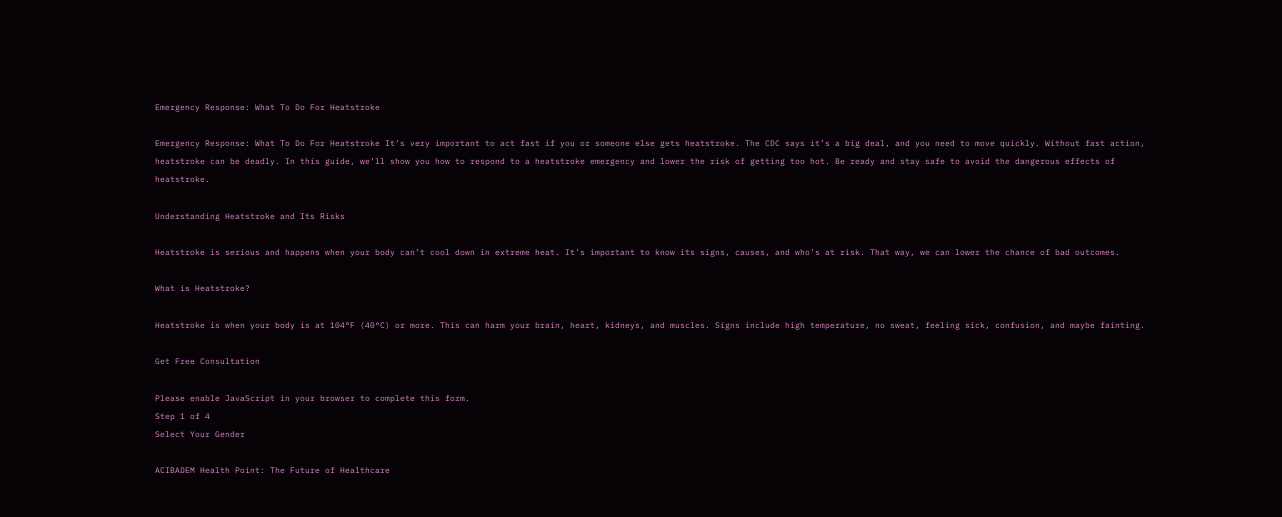Emergency Response: What To Do For Heatstroke

Emergency Response: What To Do For Heatstroke It’s very important to act fast if you or someone else gets heatstroke. The CDC says it’s a big deal, and you need to move quickly. Without fast action, heatstroke can be deadly. In this guide, we’ll show you how to respond to a heatstroke emergency and lower the risk of getting too hot. Be ready and stay safe to avoid the dangerous effects of heatstroke.

Understanding Heatstroke and Its Risks

Heatstroke is serious and happens when your body can’t cool down in extreme heat. It’s important to know its signs, causes, and who’s at risk. That way, we can lower the chance of bad outcomes.

What is Heatstroke?

Heatstroke is when your body is at 104°F (40°C) or more. This can harm your brain, heart, kidneys, and muscles. Signs include high temperature, no sweat, feeling sick, confusion, and maybe fainting.

Get Free Consultation

Please enable JavaScript in your browser to complete this form.
Step 1 of 4
Select Your Gender

ACIBADEM Health Point: The Future of Healthcare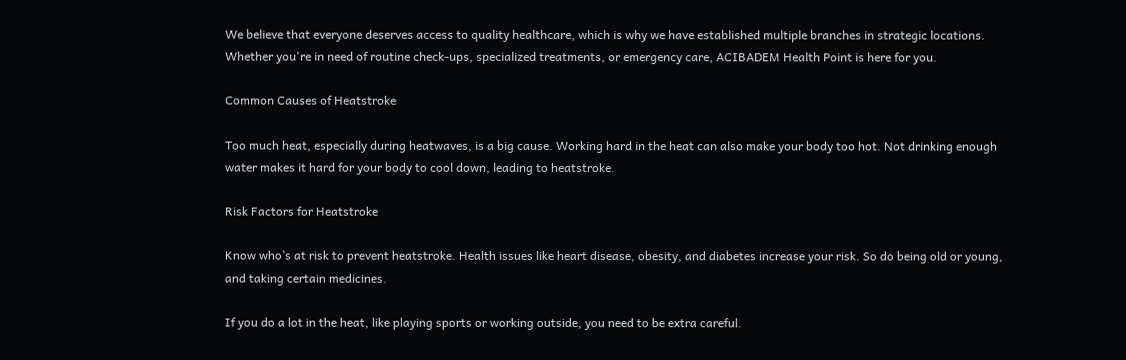We believe that everyone deserves access to quality healthcare, which is why we have established multiple branches in strategic locations. Whether you're in need of routine check-ups, specialized treatments, or emergency care, ACIBADEM Health Point is here for you.

Common Causes of Heatstroke

Too much heat, especially during heatwaves, is a big cause. Working hard in the heat can also make your body too hot. Not drinking enough water makes it hard for your body to cool down, leading to heatstroke.

Risk Factors for Heatstroke

Know who’s at risk to prevent heatstroke. Health issues like heart disease, obesity, and diabetes increase your risk. So do being old or young, and taking certain medicines.

If you do a lot in the heat, like playing sports or working outside, you need to be extra careful.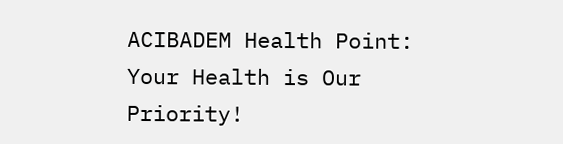ACIBADEM Health Point: Your Health is Our Priority!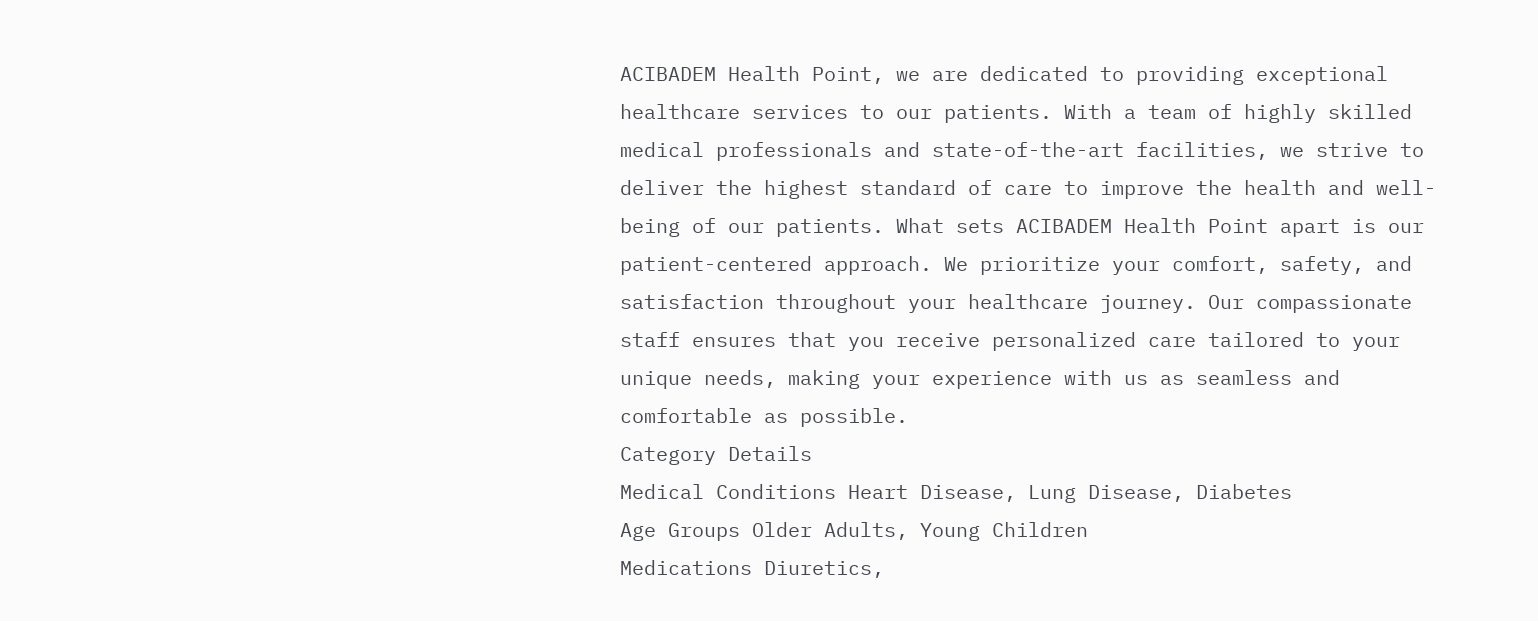ACIBADEM Health Point, we are dedicated to providing exceptional healthcare services to our patients. With a team of highly skilled medical professionals and state-of-the-art facilities, we strive to deliver the highest standard of care to improve the health and well-being of our patients. What sets ACIBADEM Health Point apart is our patient-centered approach. We prioritize your comfort, safety, and satisfaction throughout your healthcare journey. Our compassionate staff ensures that you receive personalized care tailored to your unique needs, making your experience with us as seamless and comfortable as possible.
Category Details
Medical Conditions Heart Disease, Lung Disease, Diabetes
Age Groups Older Adults, Young Children
Medications Diuretics,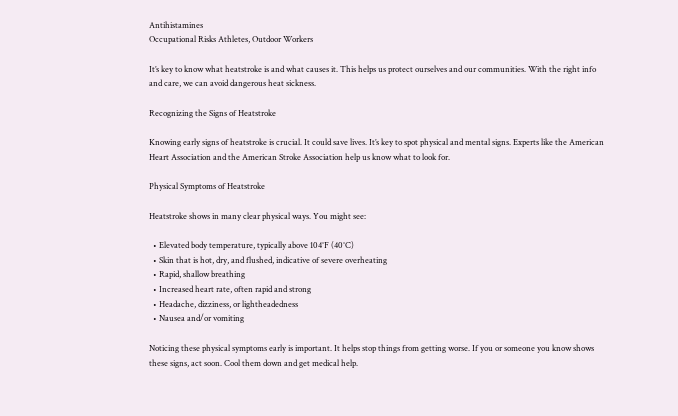Antihistamines
Occupational Risks Athletes, Outdoor Workers

It’s key to know what heatstroke is and what causes it. This helps us protect ourselves and our communities. With the right info and care, we can avoid dangerous heat sickness.

Recognizing the Signs of Heatstroke

Knowing early signs of heatstroke is crucial. It could save lives. It’s key to spot physical and mental signs. Experts like the American Heart Association and the American Stroke Association help us know what to look for.

Physical Symptoms of Heatstroke

Heatstroke shows in many clear physical ways. You might see:

  • Elevated body temperature, typically above 104°F (40°C)
  • Skin that is hot, dry, and flushed, indicative of severe overheating
  • Rapid, shallow breathing
  • Increased heart rate, often rapid and strong
  • Headache, dizziness, or lightheadedness
  • Nausea and/or vomiting

Noticing these physical symptoms early is important. It helps stop things from getting worse. If you or someone you know shows these signs, act soon. Cool them down and get medical help.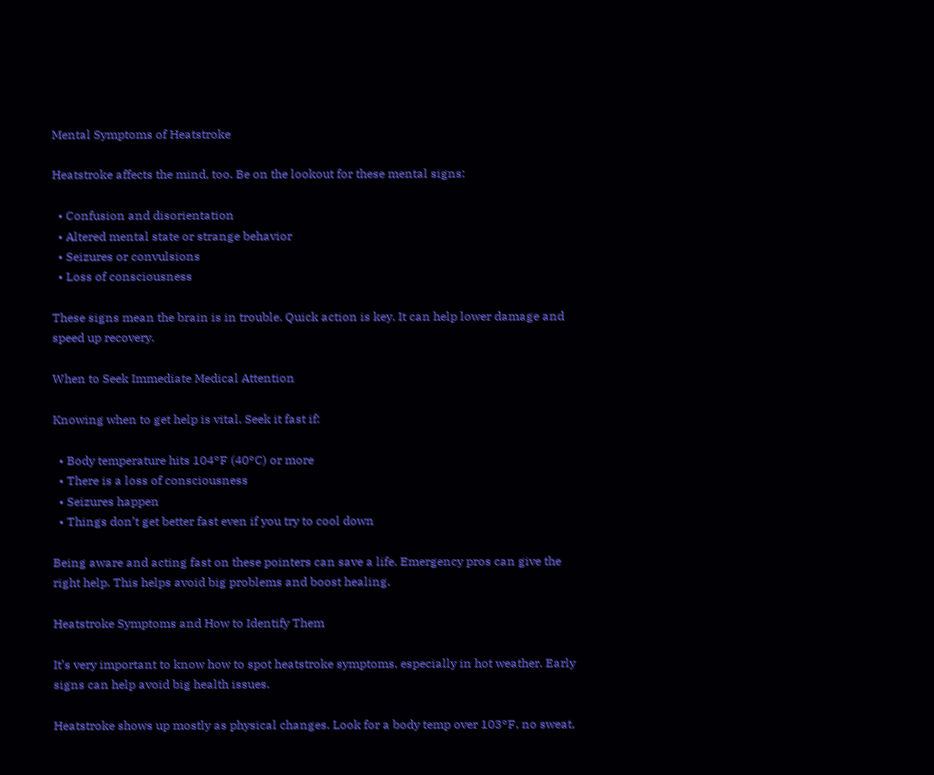Mental Symptoms of Heatstroke

Heatstroke affects the mind, too. Be on the lookout for these mental signs:

  • Confusion and disorientation
  • Altered mental state or strange behavior
  • Seizures or convulsions
  • Loss of consciousness

These signs mean the brain is in trouble. Quick action is key. It can help lower damage and speed up recovery.

When to Seek Immediate Medical Attention

Knowing when to get help is vital. Seek it fast if:

  • Body temperature hits 104°F (40°C) or more
  • There is a loss of consciousness
  • Seizures happen
  • Things don’t get better fast even if you try to cool down

Being aware and acting fast on these pointers can save a life. Emergency pros can give the right help. This helps avoid big problems and boost healing.

Heatstroke Symptoms and How to Identify Them

It’s very important to know how to spot heatstroke symptoms, especially in hot weather. Early signs can help avoid big health issues.

Heatstroke shows up mostly as physical changes. Look for a body temp over 103°F, no sweat,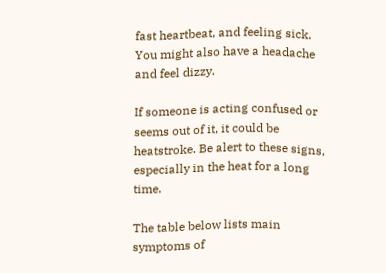fast heartbeat, and feeling sick. You might also have a headache and feel dizzy.

If someone is acting confused or seems out of it, it could be heatstroke. Be alert to these signs, especially in the heat for a long time.

The table below lists main symptoms of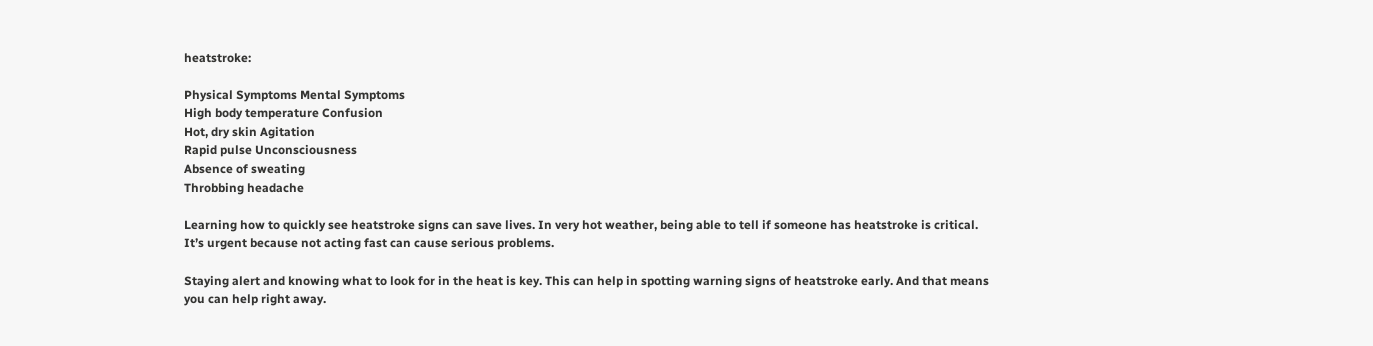heatstroke:

Physical Symptoms Mental Symptoms
High body temperature Confusion
Hot, dry skin Agitation
Rapid pulse Unconsciousness
Absence of sweating
Throbbing headache

Learning how to quickly see heatstroke signs can save lives. In very hot weather, being able to tell if someone has heatstroke is critical. It’s urgent because not acting fast can cause serious problems.

Staying alert and knowing what to look for in the heat is key. This can help in spotting warning signs of heatstroke early. And that means you can help right away.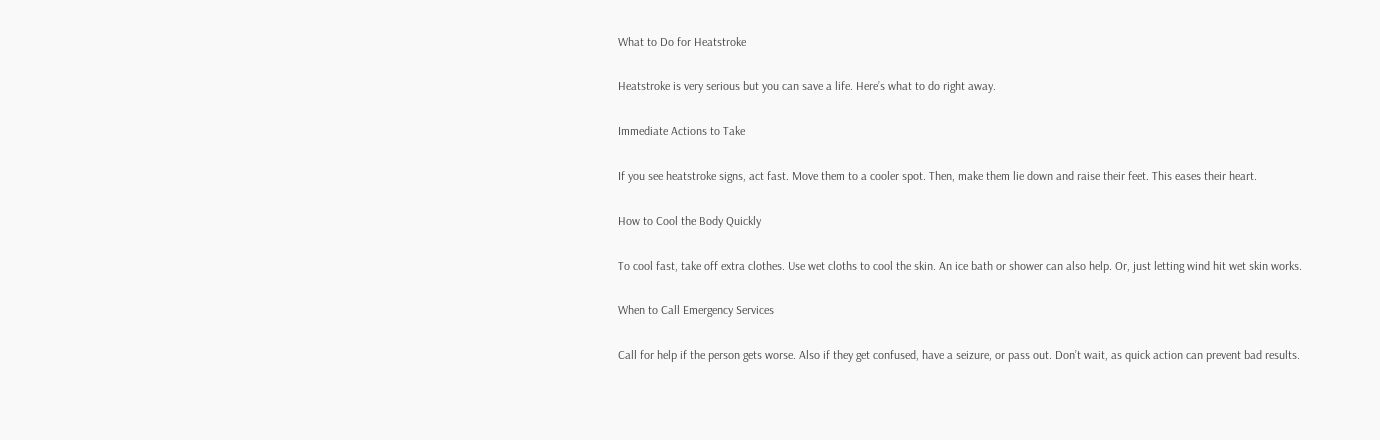What to Do for Heatstroke

Heatstroke is very serious but you can save a life. Here’s what to do right away.

Immediate Actions to Take

If you see heatstroke signs, act fast. Move them to a cooler spot. Then, make them lie down and raise their feet. This eases their heart.

How to Cool the Body Quickly

To cool fast, take off extra clothes. Use wet cloths to cool the skin. An ice bath or shower can also help. Or, just letting wind hit wet skin works.

When to Call Emergency Services

Call for help if the person gets worse. Also if they get confused, have a seizure, or pass out. Don’t wait, as quick action can prevent bad results.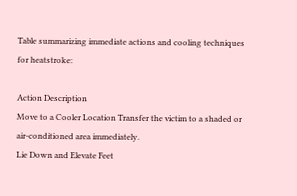Table summarizing immediate actions and cooling techniques for heatstroke:

Action Description
Move to a Cooler Location Transfer the victim to a shaded or air-conditioned area immediately.
Lie Down and Elevate Feet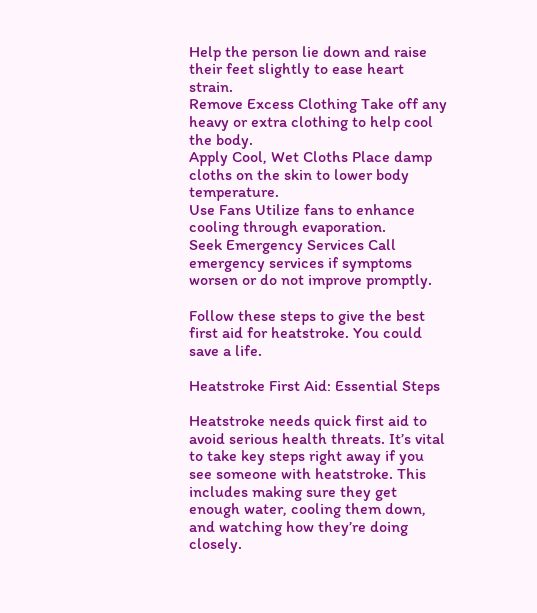Help the person lie down and raise their feet slightly to ease heart strain.
Remove Excess Clothing Take off any heavy or extra clothing to help cool the body.
Apply Cool, Wet Cloths Place damp cloths on the skin to lower body temperature.
Use Fans Utilize fans to enhance cooling through evaporation.
Seek Emergency Services Call emergency services if symptoms worsen or do not improve promptly.

Follow these steps to give the best first aid for heatstroke. You could save a life.

Heatstroke First Aid: Essential Steps

Heatstroke needs quick first aid to avoid serious health threats. It’s vital to take key steps right away if you see someone with heatstroke. This includes making sure they get enough water, cooling them down, and watching how they’re doing closely.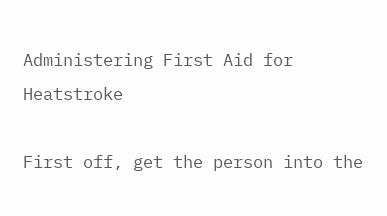Administering First Aid for Heatstroke

First off, get the person into the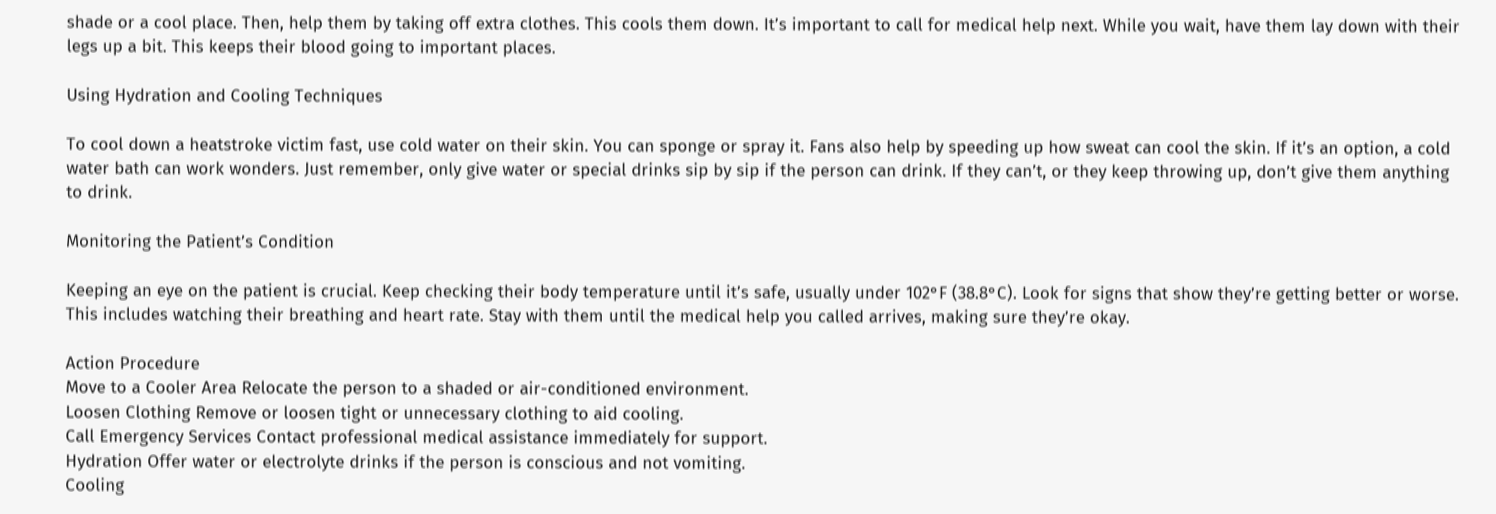shade or a cool place. Then, help them by taking off extra clothes. This cools them down. It’s important to call for medical help next. While you wait, have them lay down with their legs up a bit. This keeps their blood going to important places.

Using Hydration and Cooling Techniques

To cool down a heatstroke victim fast, use cold water on their skin. You can sponge or spray it. Fans also help by speeding up how sweat can cool the skin. If it’s an option, a cold water bath can work wonders. Just remember, only give water or special drinks sip by sip if the person can drink. If they can’t, or they keep throwing up, don’t give them anything to drink.

Monitoring the Patient’s Condition

Keeping an eye on the patient is crucial. Keep checking their body temperature until it’s safe, usually under 102°F (38.8°C). Look for signs that show they’re getting better or worse. This includes watching their breathing and heart rate. Stay with them until the medical help you called arrives, making sure they’re okay.

Action Procedure
Move to a Cooler Area Relocate the person to a shaded or air-conditioned environment.
Loosen Clothing Remove or loosen tight or unnecessary clothing to aid cooling.
Call Emergency Services Contact professional medical assistance immediately for support.
Hydration Offer water or electrolyte drinks if the person is conscious and not vomiting.
Cooling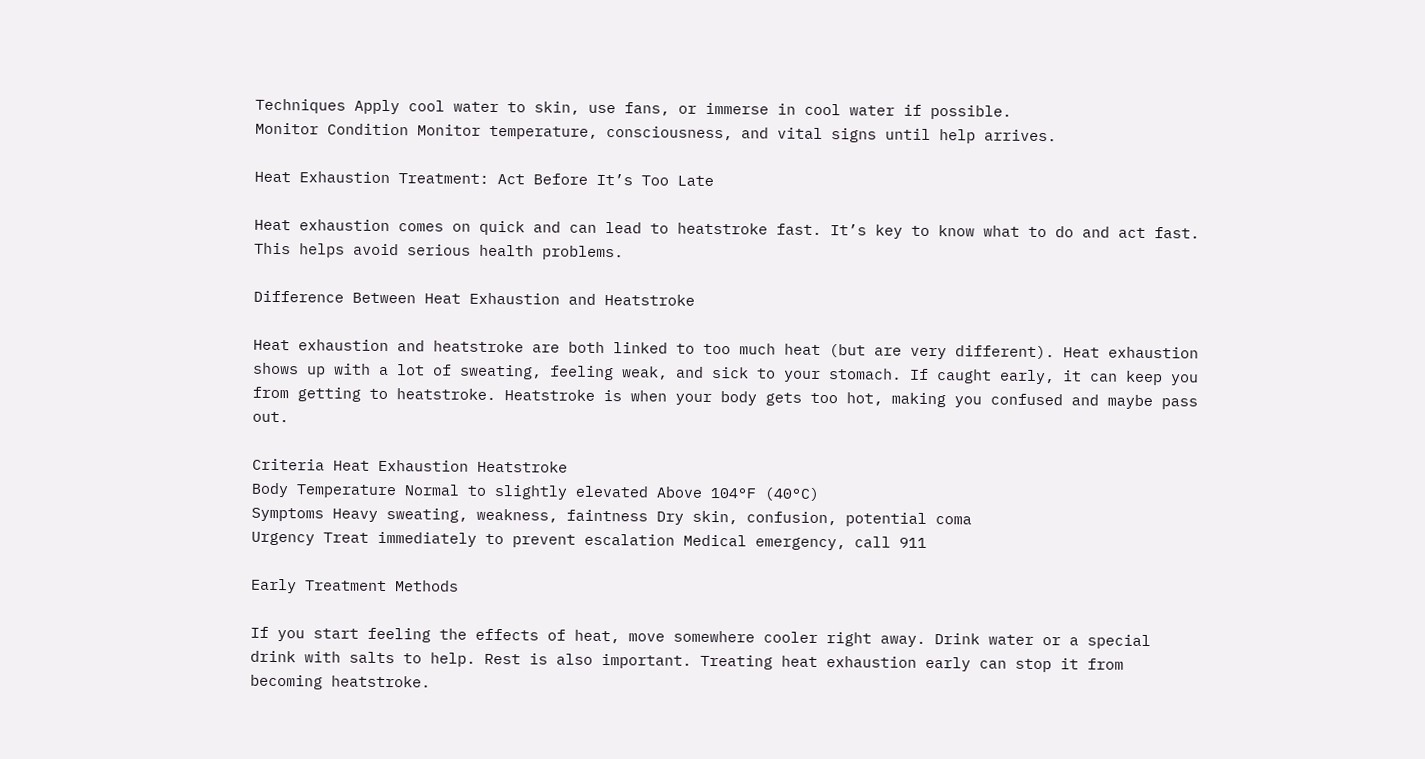Techniques Apply cool water to skin, use fans, or immerse in cool water if possible.
Monitor Condition Monitor temperature, consciousness, and vital signs until help arrives.

Heat Exhaustion Treatment: Act Before It’s Too Late

Heat exhaustion comes on quick and can lead to heatstroke fast. It’s key to know what to do and act fast. This helps avoid serious health problems.

Difference Between Heat Exhaustion and Heatstroke

Heat exhaustion and heatstroke are both linked to too much heat (but are very different). Heat exhaustion shows up with a lot of sweating, feeling weak, and sick to your stomach. If caught early, it can keep you from getting to heatstroke. Heatstroke is when your body gets too hot, making you confused and maybe pass out.

Criteria Heat Exhaustion Heatstroke
Body Temperature Normal to slightly elevated Above 104°F (40°C)
Symptoms Heavy sweating, weakness, faintness Dry skin, confusion, potential coma
Urgency Treat immediately to prevent escalation Medical emergency, call 911

Early Treatment Methods

If you start feeling the effects of heat, move somewhere cooler right away. Drink water or a special drink with salts to help. Rest is also important. Treating heat exhaustion early can stop it from becoming heatstroke.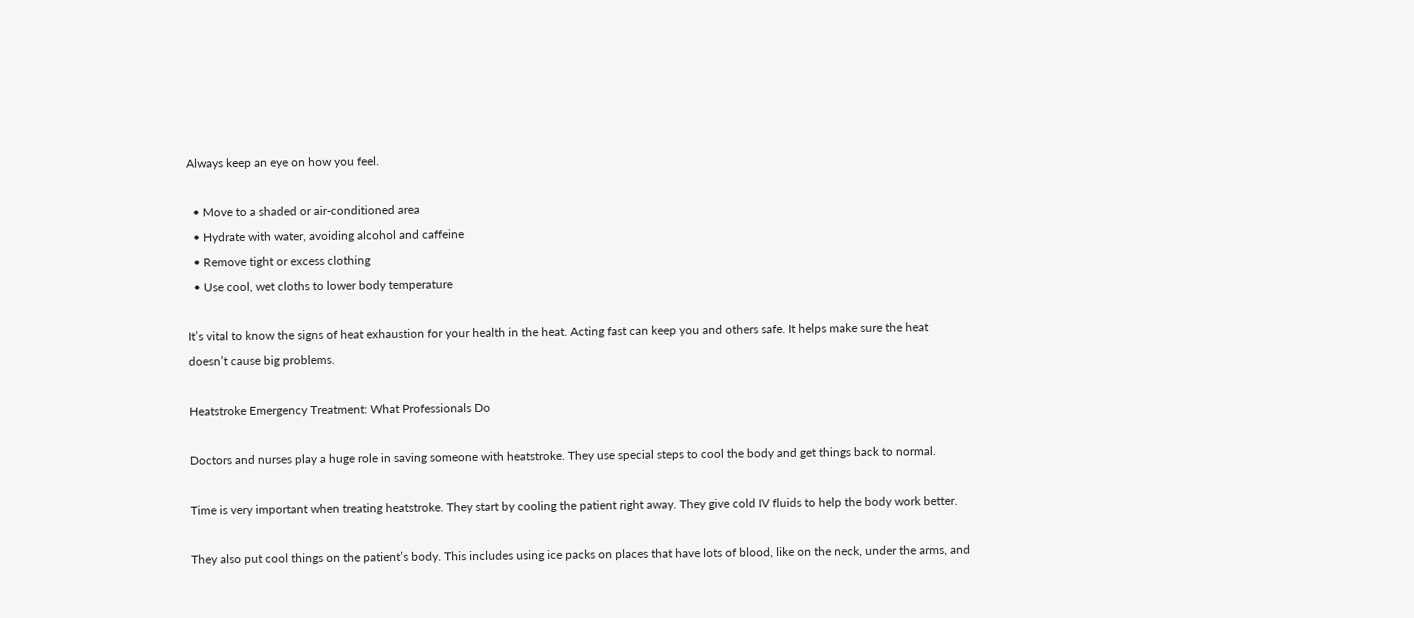Always keep an eye on how you feel.

  • Move to a shaded or air-conditioned area
  • Hydrate with water, avoiding alcohol and caffeine
  • Remove tight or excess clothing
  • Use cool, wet cloths to lower body temperature

It’s vital to know the signs of heat exhaustion for your health in the heat. Acting fast can keep you and others safe. It helps make sure the heat doesn’t cause big problems.

Heatstroke Emergency Treatment: What Professionals Do

Doctors and nurses play a huge role in saving someone with heatstroke. They use special steps to cool the body and get things back to normal.

Time is very important when treating heatstroke. They start by cooling the patient right away. They give cold IV fluids to help the body work better.

They also put cool things on the patient’s body. This includes using ice packs on places that have lots of blood, like on the neck, under the arms, and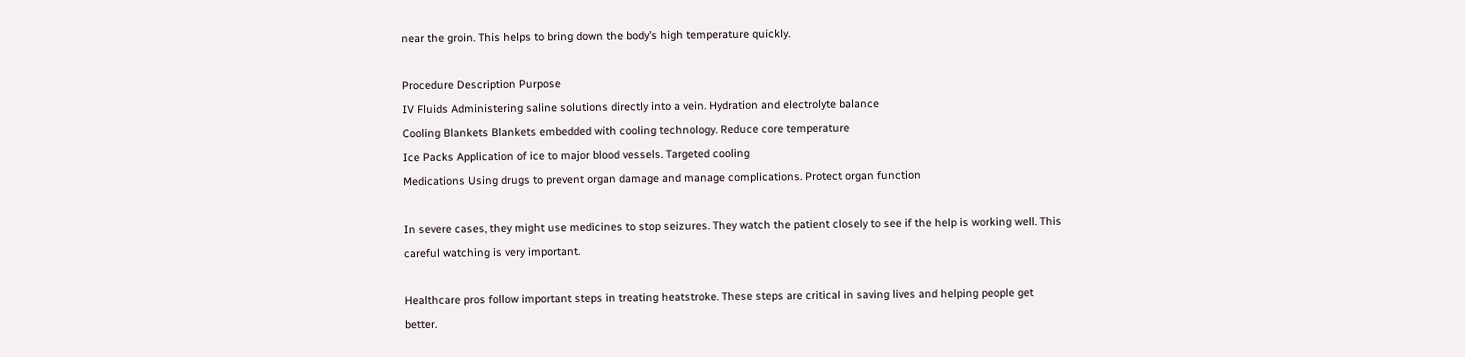near the groin. This helps to bring down the body’s high temperature quickly.

Procedure Description Purpose
IV Fluids Administering saline solutions directly into a vein. Hydration and electrolyte balance
Cooling Blankets Blankets embedded with cooling technology. Reduce core temperature
Ice Packs Application of ice to major blood vessels. Targeted cooling
Medications Using drugs to prevent organ damage and manage complications. Protect organ function

In severe cases, they might use medicines to stop seizures. They watch the patient closely to see if the help is working well. This careful watching is very important.

Healthcare pros follow important steps in treating heatstroke. These steps are critical in saving lives and helping people get better.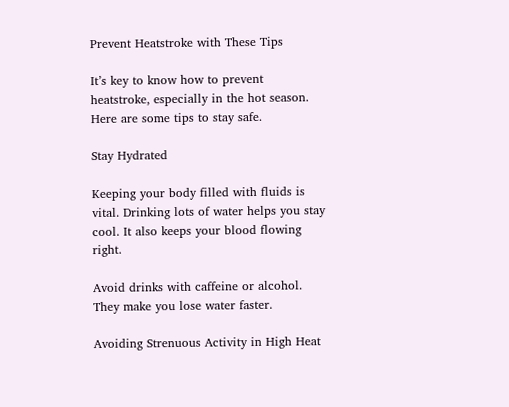Prevent Heatstroke with These Tips

It’s key to know how to prevent heatstroke, especially in the hot season. Here are some tips to stay safe.

Stay Hydrated

Keeping your body filled with fluids is vital. Drinking lots of water helps you stay cool. It also keeps your blood flowing right.

Avoid drinks with caffeine or alcohol. They make you lose water faster.

Avoiding Strenuous Activity in High Heat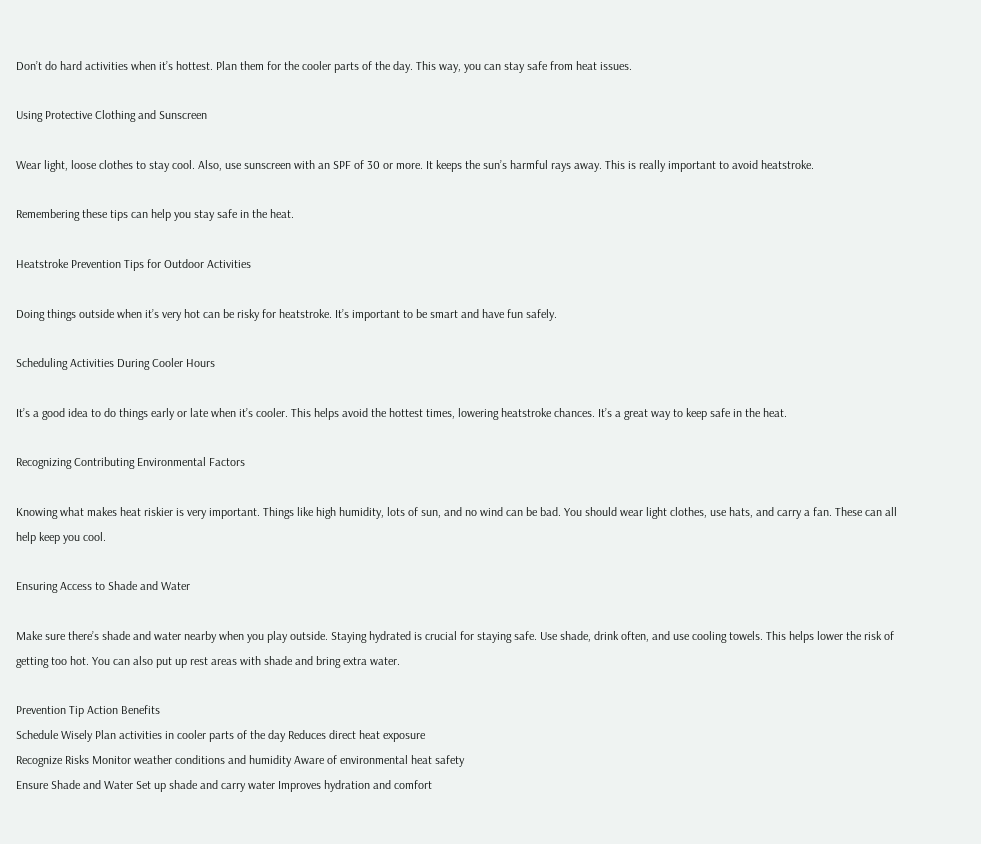Don’t do hard activities when it’s hottest. Plan them for the cooler parts of the day. This way, you can stay safe from heat issues.

Using Protective Clothing and Sunscreen

Wear light, loose clothes to stay cool. Also, use sunscreen with an SPF of 30 or more. It keeps the sun’s harmful rays away. This is really important to avoid heatstroke.

Remembering these tips can help you stay safe in the heat.

Heatstroke Prevention Tips for Outdoor Activities

Doing things outside when it’s very hot can be risky for heatstroke. It’s important to be smart and have fun safely.

Scheduling Activities During Cooler Hours

It’s a good idea to do things early or late when it’s cooler. This helps avoid the hottest times, lowering heatstroke chances. It’s a great way to keep safe in the heat.

Recognizing Contributing Environmental Factors

Knowing what makes heat riskier is very important. Things like high humidity, lots of sun, and no wind can be bad. You should wear light clothes, use hats, and carry a fan. These can all help keep you cool.

Ensuring Access to Shade and Water

Make sure there’s shade and water nearby when you play outside. Staying hydrated is crucial for staying safe. Use shade, drink often, and use cooling towels. This helps lower the risk of getting too hot. You can also put up rest areas with shade and bring extra water.

Prevention Tip Action Benefits
Schedule Wisely Plan activities in cooler parts of the day Reduces direct heat exposure
Recognize Risks Monitor weather conditions and humidity Aware of environmental heat safety
Ensure Shade and Water Set up shade and carry water Improves hydration and comfort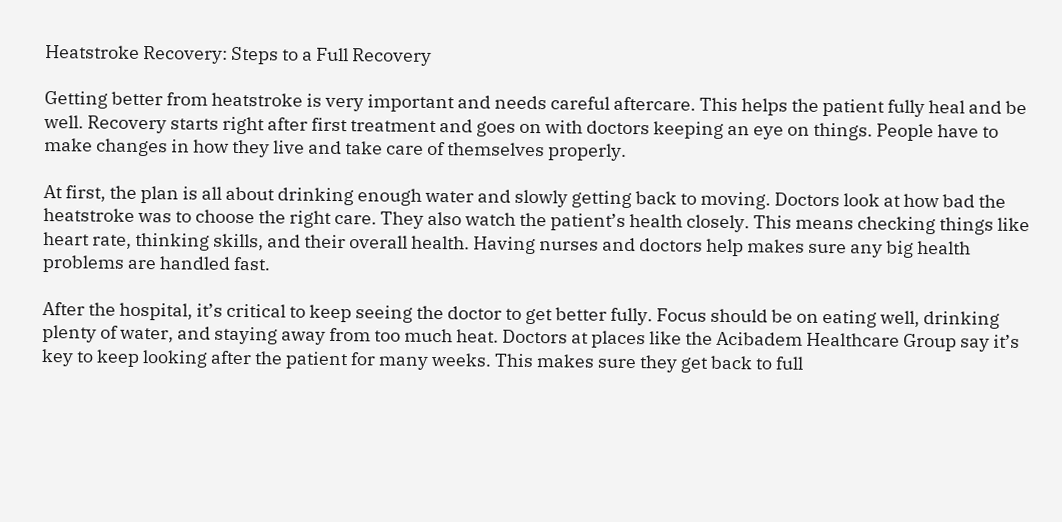Heatstroke Recovery: Steps to a Full Recovery

Getting better from heatstroke is very important and needs careful aftercare. This helps the patient fully heal and be well. Recovery starts right after first treatment and goes on with doctors keeping an eye on things. People have to make changes in how they live and take care of themselves properly.

At first, the plan is all about drinking enough water and slowly getting back to moving. Doctors look at how bad the heatstroke was to choose the right care. They also watch the patient’s health closely. This means checking things like heart rate, thinking skills, and their overall health. Having nurses and doctors help makes sure any big health problems are handled fast.

After the hospital, it’s critical to keep seeing the doctor to get better fully. Focus should be on eating well, drinking plenty of water, and staying away from too much heat. Doctors at places like the Acibadem Healthcare Group say it’s key to keep looking after the patient for many weeks. This makes sure they get back to full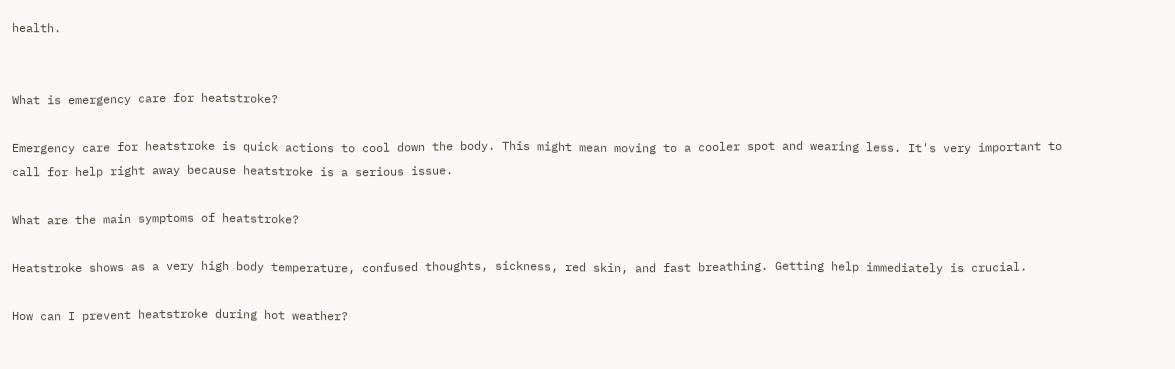health.


What is emergency care for heatstroke?

Emergency care for heatstroke is quick actions to cool down the body. This might mean moving to a cooler spot and wearing less. It's very important to call for help right away because heatstroke is a serious issue.

What are the main symptoms of heatstroke?

Heatstroke shows as a very high body temperature, confused thoughts, sickness, red skin, and fast breathing. Getting help immediately is crucial.

How can I prevent heatstroke during hot weather?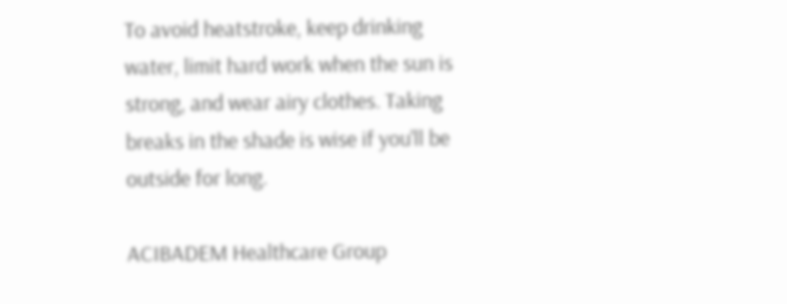To avoid heatstroke, keep drinking water, limit hard work when the sun is strong, and wear airy clothes. Taking breaks in the shade is wise if you'll be outside for long.

ACIBADEM Healthcare Group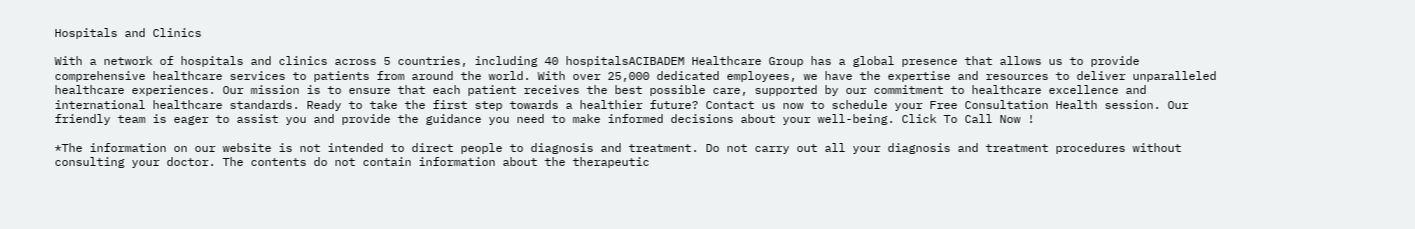Hospitals and Clinics

With a network of hospitals and clinics across 5 countries, including 40 hospitalsACIBADEM Healthcare Group has a global presence that allows us to provide comprehensive healthcare services to patients from around the world. With over 25,000 dedicated employees, we have the expertise and resources to deliver unparalleled healthcare experiences. Our mission is to ensure that each patient receives the best possible care, supported by our commitment to healthcare excellence and international healthcare standards. Ready to take the first step towards a healthier future? Contact us now to schedule your Free Consultation Health session. Our friendly team is eager to assist you and provide the guidance you need to make informed decisions about your well-being. Click To Call Now !

*The information on our website is not intended to direct people to diagnosis and treatment. Do not carry out all your diagnosis and treatment procedures without consulting your doctor. The contents do not contain information about the therapeutic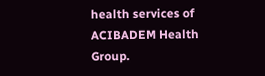health services of ACIBADEM Health Group.